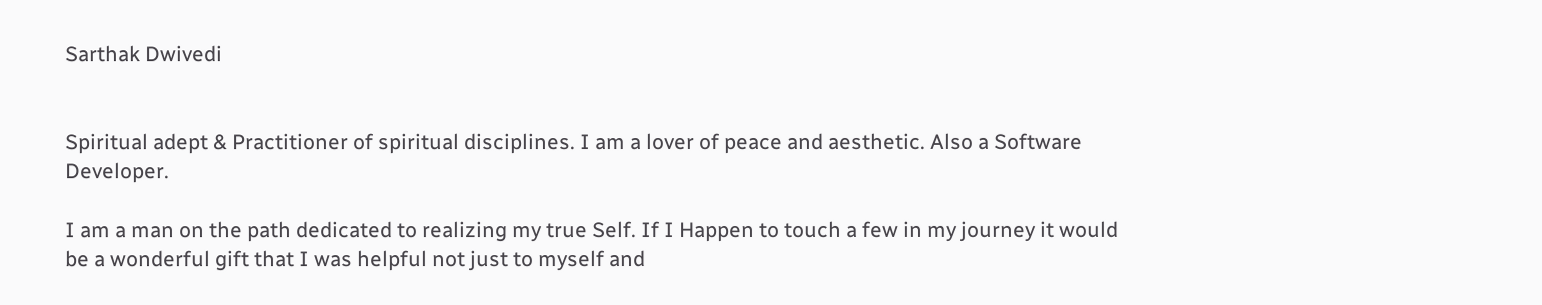Sarthak Dwivedi


Spiritual adept & Practitioner of spiritual disciplines. I am a lover of peace and aesthetic. Also a Software Developer.

I am a man on the path dedicated to realizing my true Self. If I Happen to touch a few in my journey it would be a wonderful gift that I was helpful not just to myself and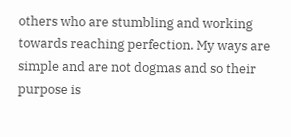others who are stumbling and working towards reaching perfection. My ways are simple and are not dogmas and so their purpose is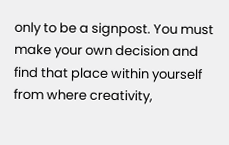only to be a signpost. You must make your own decision and find that place within yourself from where creativity,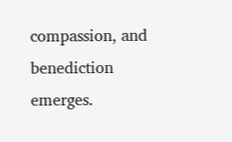compassion, and benediction emerges.